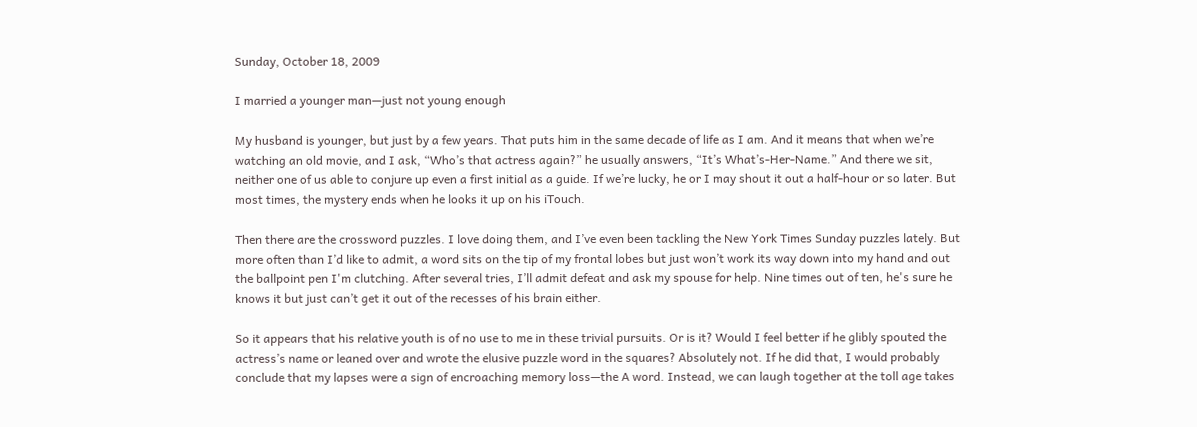Sunday, October 18, 2009

I married a younger man—just not young enough

My husband is younger, but just by a few years. That puts him in the same decade of life as I am. And it means that when we’re watching an old movie, and I ask, “Who’s that actress again?” he usually answers, “It’s What’s-Her-Name.” And there we sit, neither one of us able to conjure up even a first initial as a guide. If we’re lucky, he or I may shout it out a half-hour or so later. But most times, the mystery ends when he looks it up on his iTouch.

Then there are the crossword puzzles. I love doing them, and I’ve even been tackling the New York Times Sunday puzzles lately. But more often than I’d like to admit, a word sits on the tip of my frontal lobes but just won’t work its way down into my hand and out the ballpoint pen I'm clutching. After several tries, I’ll admit defeat and ask my spouse for help. Nine times out of ten, he's sure he knows it but just can’t get it out of the recesses of his brain either.

So it appears that his relative youth is of no use to me in these trivial pursuits. Or is it? Would I feel better if he glibly spouted the actress’s name or leaned over and wrote the elusive puzzle word in the squares? Absolutely not. If he did that, I would probably conclude that my lapses were a sign of encroaching memory loss—the A word. Instead, we can laugh together at the toll age takes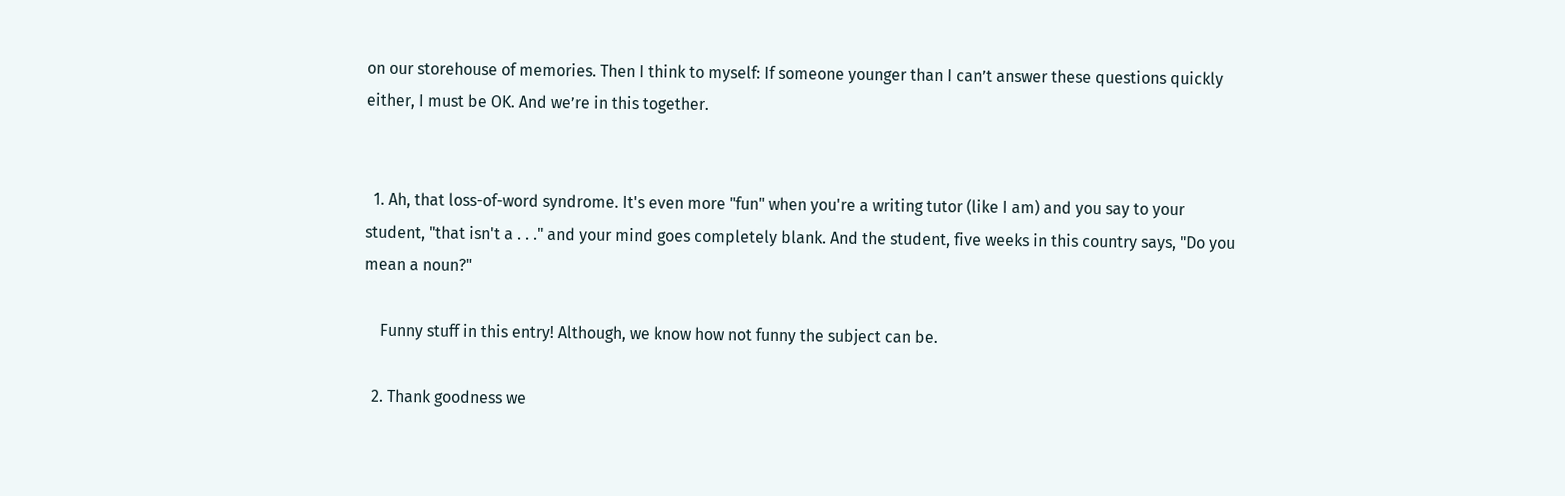on our storehouse of memories. Then I think to myself: If someone younger than I can’t answer these questions quickly either, I must be OK. And we’re in this together.


  1. Ah, that loss-of-word syndrome. It's even more "fun" when you're a writing tutor (like I am) and you say to your student, "that isn't a . . ." and your mind goes completely blank. And the student, five weeks in this country says, "Do you mean a noun?"

    Funny stuff in this entry! Although, we know how not funny the subject can be.

  2. Thank goodness we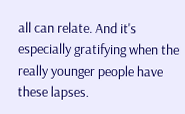all can relate. And it's especially gratifying when the really younger people have these lapses.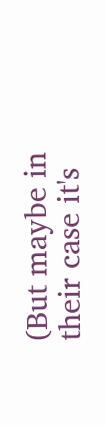(But maybe in their case it's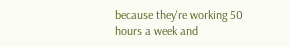because they're working 50 hours a week and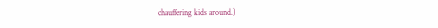chauffering kids around.)